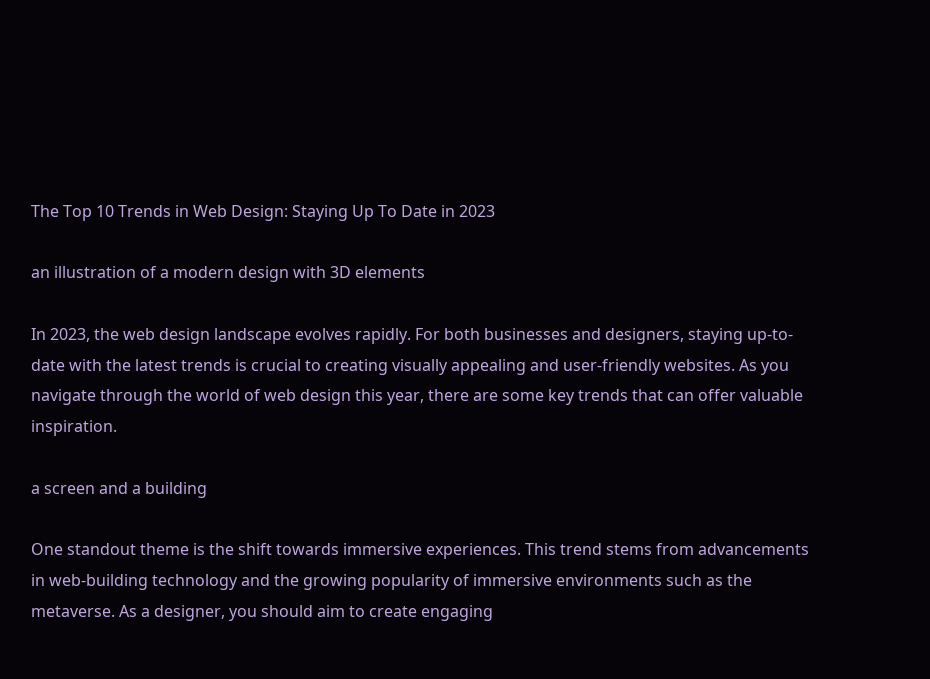The Top 10 Trends in Web Design: Staying Up To Date in 2023

an illustration of a modern design with 3D elements

In 2023, the web design landscape evolves rapidly. For both businesses and designers, staying up-to-date with the latest trends is crucial to creating visually appealing and user-friendly websites. As you navigate through the world of web design this year, there are some key trends that can offer valuable inspiration.

a screen and a building

One standout theme is the shift towards immersive experiences. This trend stems from advancements in web-building technology and the growing popularity of immersive environments such as the metaverse. As a designer, you should aim to create engaging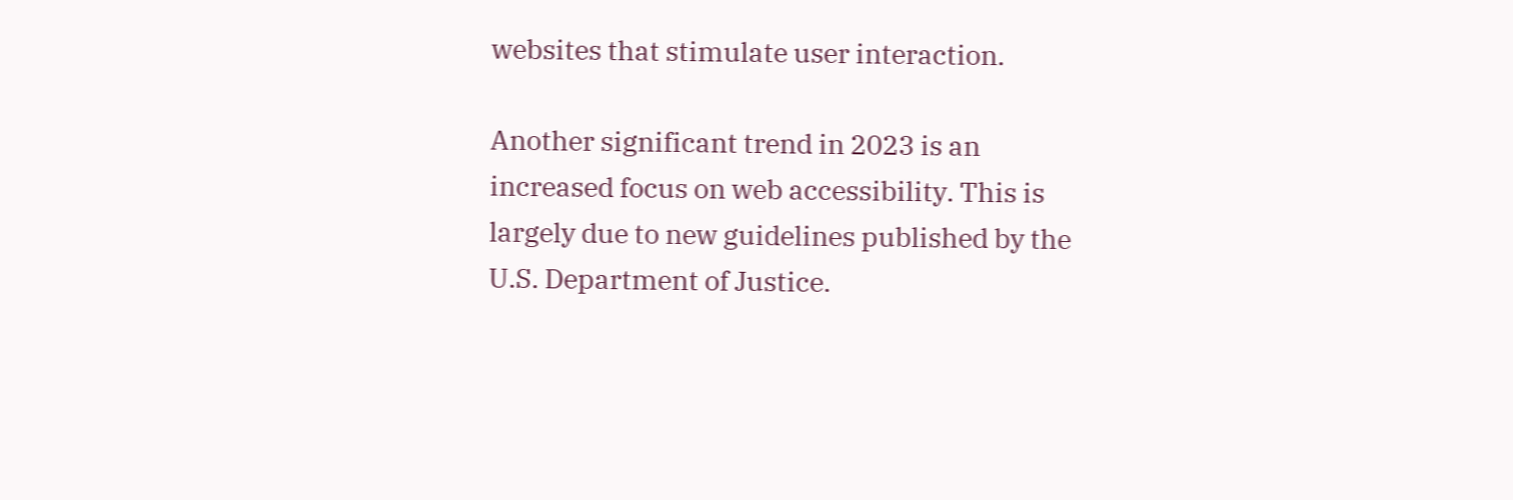websites that stimulate user interaction.

Another significant trend in 2023 is an increased focus on web accessibility. This is largely due to new guidelines published by the U.S. Department of Justice.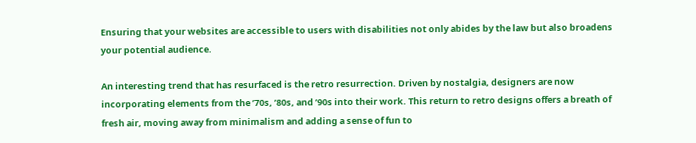Ensuring that your websites are accessible to users with disabilities not only abides by the law but also broadens your potential audience.

An interesting trend that has resurfaced is the retro resurrection. Driven by nostalgia, designers are now incorporating elements from the ’70s, ’80s, and ’90s into their work. This return to retro designs offers a breath of fresh air, moving away from minimalism and adding a sense of fun to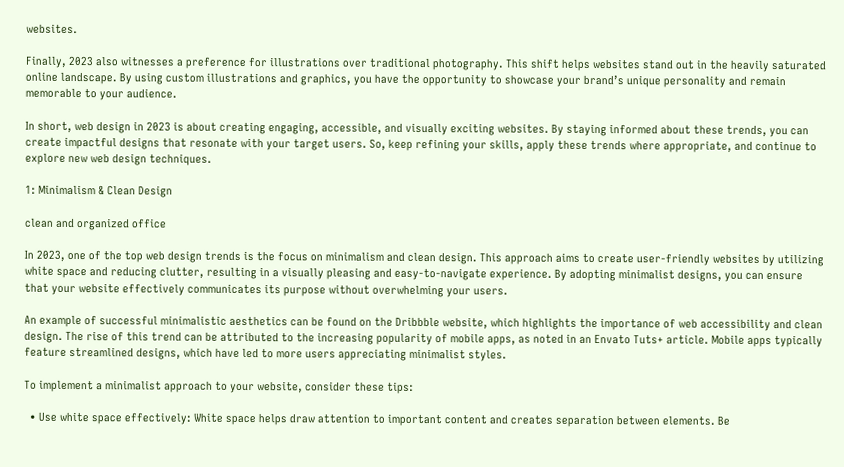websites.

Finally, 2023 also witnesses a preference for illustrations over traditional photography. This shift helps websites stand out in the heavily saturated online landscape. By using custom illustrations and graphics, you have the opportunity to showcase your brand’s unique personality and remain memorable to your audience.

In short, web design in 2023 is about creating engaging, accessible, and visually exciting websites. By staying informed about these trends, you can create impactful designs that resonate with your target users. So, keep refining your skills, apply these trends where appropriate, and continue to explore new web design techniques.

1: Minimalism & Clean Design

clean and organized office

In 2023, one of the top web design trends is the focus on minimalism and clean design. This approach aims to create user-friendly websites by utilizing white space and reducing clutter, resulting in a visually pleasing and easy-to-navigate experience. By adopting minimalist designs, you can ensure that your website effectively communicates its purpose without overwhelming your users.

An example of successful minimalistic aesthetics can be found on the Dribbble website, which highlights the importance of web accessibility and clean design. The rise of this trend can be attributed to the increasing popularity of mobile apps, as noted in an Envato Tuts+ article. Mobile apps typically feature streamlined designs, which have led to more users appreciating minimalist styles.

To implement a minimalist approach to your website, consider these tips:

  • Use white space effectively: White space helps draw attention to important content and creates separation between elements. Be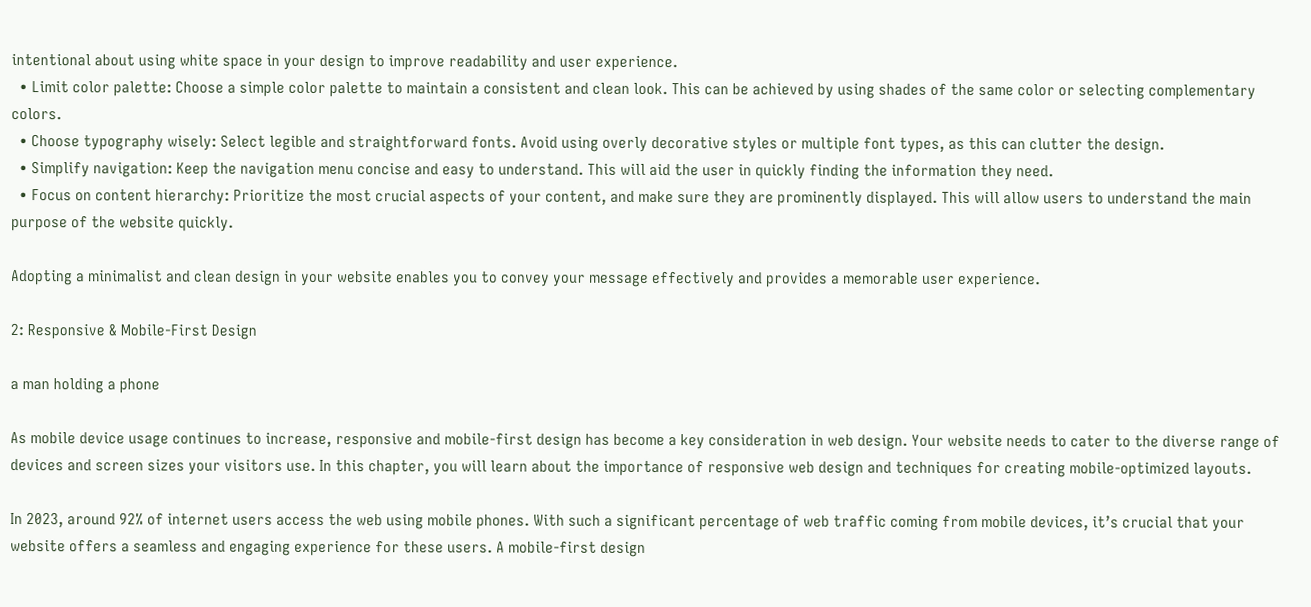intentional about using white space in your design to improve readability and user experience.
  • Limit color palette: Choose a simple color palette to maintain a consistent and clean look. This can be achieved by using shades of the same color or selecting complementary colors.
  • Choose typography wisely: Select legible and straightforward fonts. Avoid using overly decorative styles or multiple font types, as this can clutter the design.
  • Simplify navigation: Keep the navigation menu concise and easy to understand. This will aid the user in quickly finding the information they need.
  • Focus on content hierarchy: Prioritize the most crucial aspects of your content, and make sure they are prominently displayed. This will allow users to understand the main purpose of the website quickly.

Adopting a minimalist and clean design in your website enables you to convey your message effectively and provides a memorable user experience.

2: Responsive & Mobile-First Design

a man holding a phone

As mobile device usage continues to increase, responsive and mobile-first design has become a key consideration in web design. Your website needs to cater to the diverse range of devices and screen sizes your visitors use. In this chapter, you will learn about the importance of responsive web design and techniques for creating mobile-optimized layouts.

In 2023, around 92% of internet users access the web using mobile phones. With such a significant percentage of web traffic coming from mobile devices, it’s crucial that your website offers a seamless and engaging experience for these users. A mobile-first design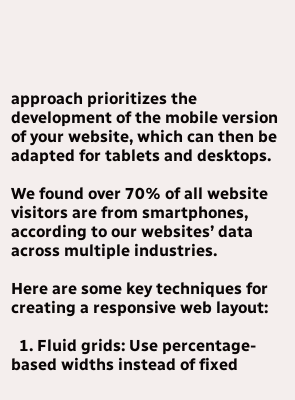approach prioritizes the development of the mobile version of your website, which can then be adapted for tablets and desktops.

We found over 70% of all website visitors are from smartphones, according to our websites’ data across multiple industries.

Here are some key techniques for creating a responsive web layout:

  1. Fluid grids: Use percentage-based widths instead of fixed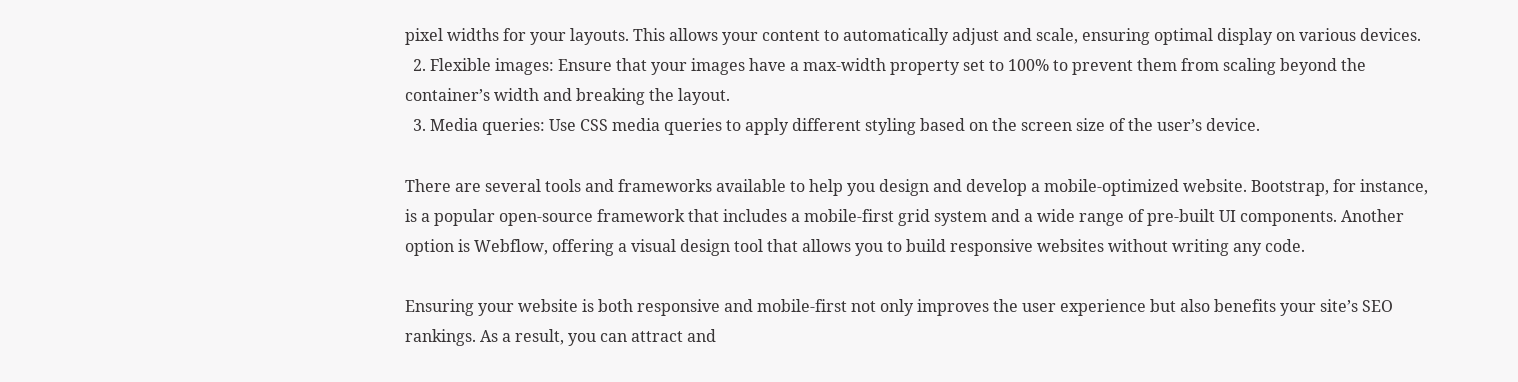pixel widths for your layouts. This allows your content to automatically adjust and scale, ensuring optimal display on various devices.
  2. Flexible images: Ensure that your images have a max-width property set to 100% to prevent them from scaling beyond the container’s width and breaking the layout.
  3. Media queries: Use CSS media queries to apply different styling based on the screen size of the user’s device.

There are several tools and frameworks available to help you design and develop a mobile-optimized website. Bootstrap, for instance, is a popular open-source framework that includes a mobile-first grid system and a wide range of pre-built UI components. Another option is Webflow, offering a visual design tool that allows you to build responsive websites without writing any code.

Ensuring your website is both responsive and mobile-first not only improves the user experience but also benefits your site’s SEO rankings. As a result, you can attract and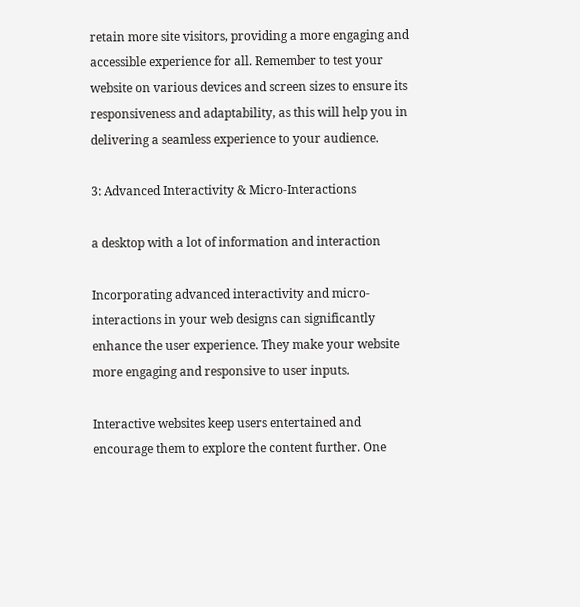retain more site visitors, providing a more engaging and accessible experience for all. Remember to test your website on various devices and screen sizes to ensure its responsiveness and adaptability, as this will help you in delivering a seamless experience to your audience.

3: Advanced Interactivity & Micro-Interactions

a desktop with a lot of information and interaction

Incorporating advanced interactivity and micro-interactions in your web designs can significantly enhance the user experience. They make your website more engaging and responsive to user inputs.

Interactive websites keep users entertained and encourage them to explore the content further. One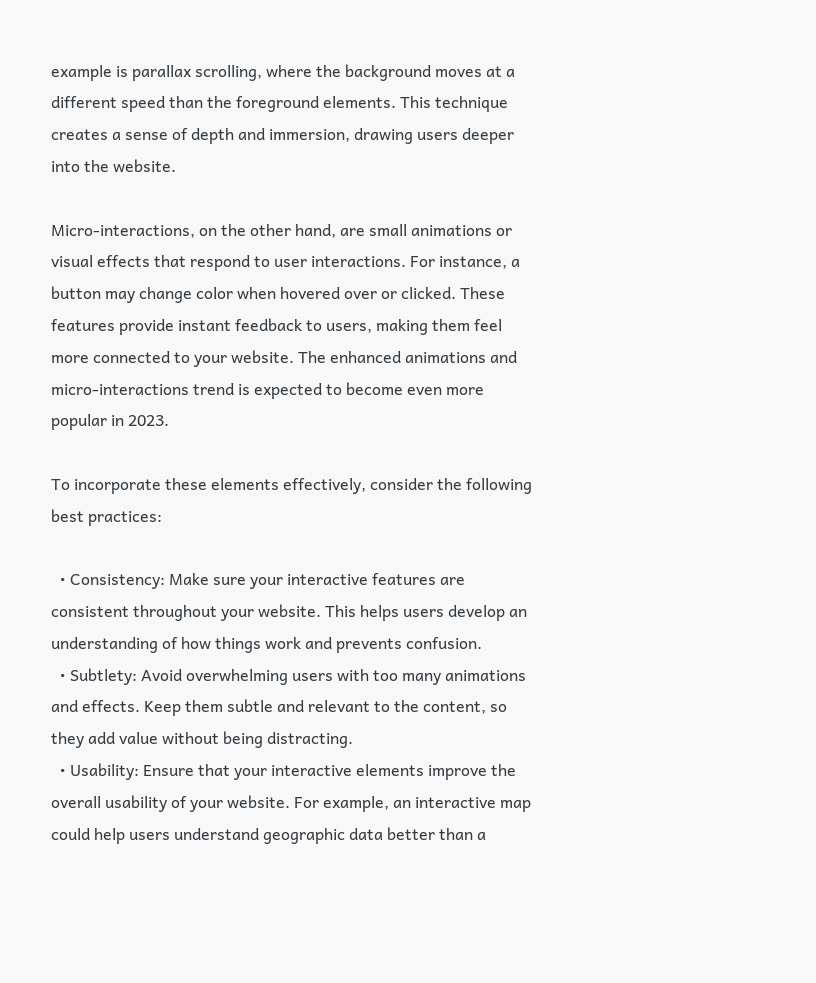example is parallax scrolling, where the background moves at a different speed than the foreground elements. This technique creates a sense of depth and immersion, drawing users deeper into the website.

Micro-interactions, on the other hand, are small animations or visual effects that respond to user interactions. For instance, a button may change color when hovered over or clicked. These features provide instant feedback to users, making them feel more connected to your website. The enhanced animations and micro-interactions trend is expected to become even more popular in 2023.

To incorporate these elements effectively, consider the following best practices:

  • Consistency: Make sure your interactive features are consistent throughout your website. This helps users develop an understanding of how things work and prevents confusion.
  • Subtlety: Avoid overwhelming users with too many animations and effects. Keep them subtle and relevant to the content, so they add value without being distracting.
  • Usability: Ensure that your interactive elements improve the overall usability of your website. For example, an interactive map could help users understand geographic data better than a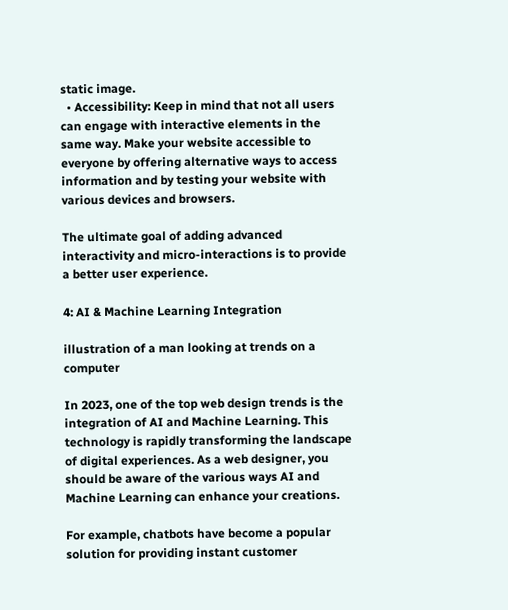static image.
  • Accessibility: Keep in mind that not all users can engage with interactive elements in the same way. Make your website accessible to everyone by offering alternative ways to access information and by testing your website with various devices and browsers.

The ultimate goal of adding advanced interactivity and micro-interactions is to provide a better user experience.

4: AI & Machine Learning Integration

illustration of a man looking at trends on a computer

In 2023, one of the top web design trends is the integration of AI and Machine Learning. This technology is rapidly transforming the landscape of digital experiences. As a web designer, you should be aware of the various ways AI and Machine Learning can enhance your creations.

For example, chatbots have become a popular solution for providing instant customer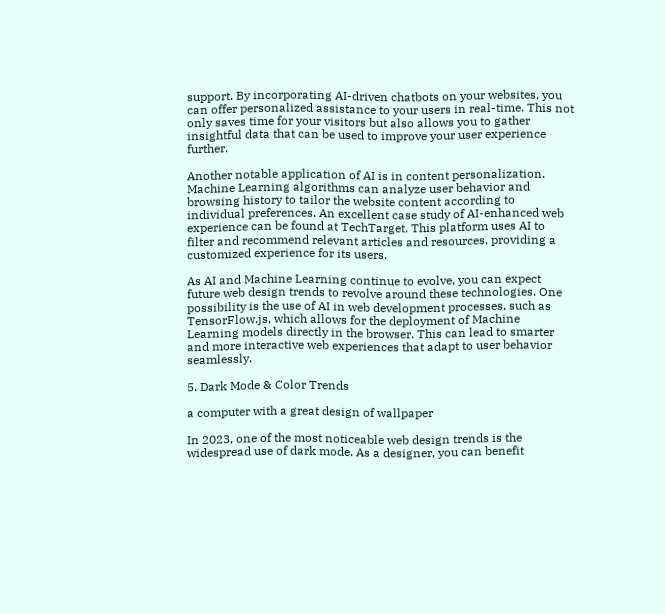support. By incorporating AI-driven chatbots on your websites, you can offer personalized assistance to your users in real-time. This not only saves time for your visitors but also allows you to gather insightful data that can be used to improve your user experience further.

Another notable application of AI is in content personalization. Machine Learning algorithms can analyze user behavior and browsing history to tailor the website content according to individual preferences. An excellent case study of AI-enhanced web experience can be found at TechTarget. This platform uses AI to filter and recommend relevant articles and resources, providing a customized experience for its users.

As AI and Machine Learning continue to evolve, you can expect future web design trends to revolve around these technologies. One possibility is the use of AI in web development processes, such as TensorFlow.js, which allows for the deployment of Machine Learning models directly in the browser. This can lead to smarter and more interactive web experiences that adapt to user behavior seamlessly.

5. Dark Mode & Color Trends

a computer with a great design of wallpaper

In 2023, one of the most noticeable web design trends is the widespread use of dark mode. As a designer, you can benefit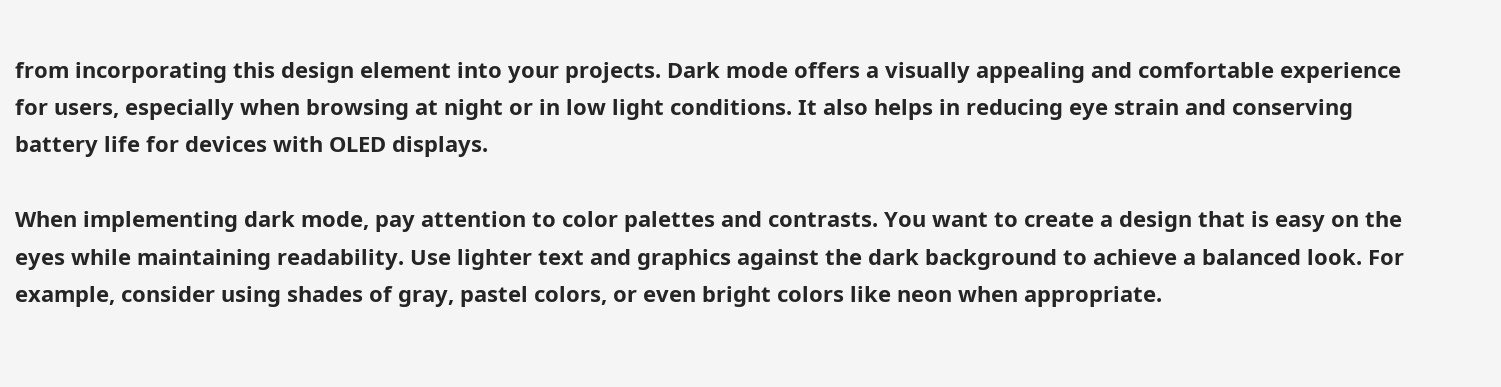from incorporating this design element into your projects. Dark mode offers a visually appealing and comfortable experience for users, especially when browsing at night or in low light conditions. It also helps in reducing eye strain and conserving battery life for devices with OLED displays.

When implementing dark mode, pay attention to color palettes and contrasts. You want to create a design that is easy on the eyes while maintaining readability. Use lighter text and graphics against the dark background to achieve a balanced look. For example, consider using shades of gray, pastel colors, or even bright colors like neon when appropriate.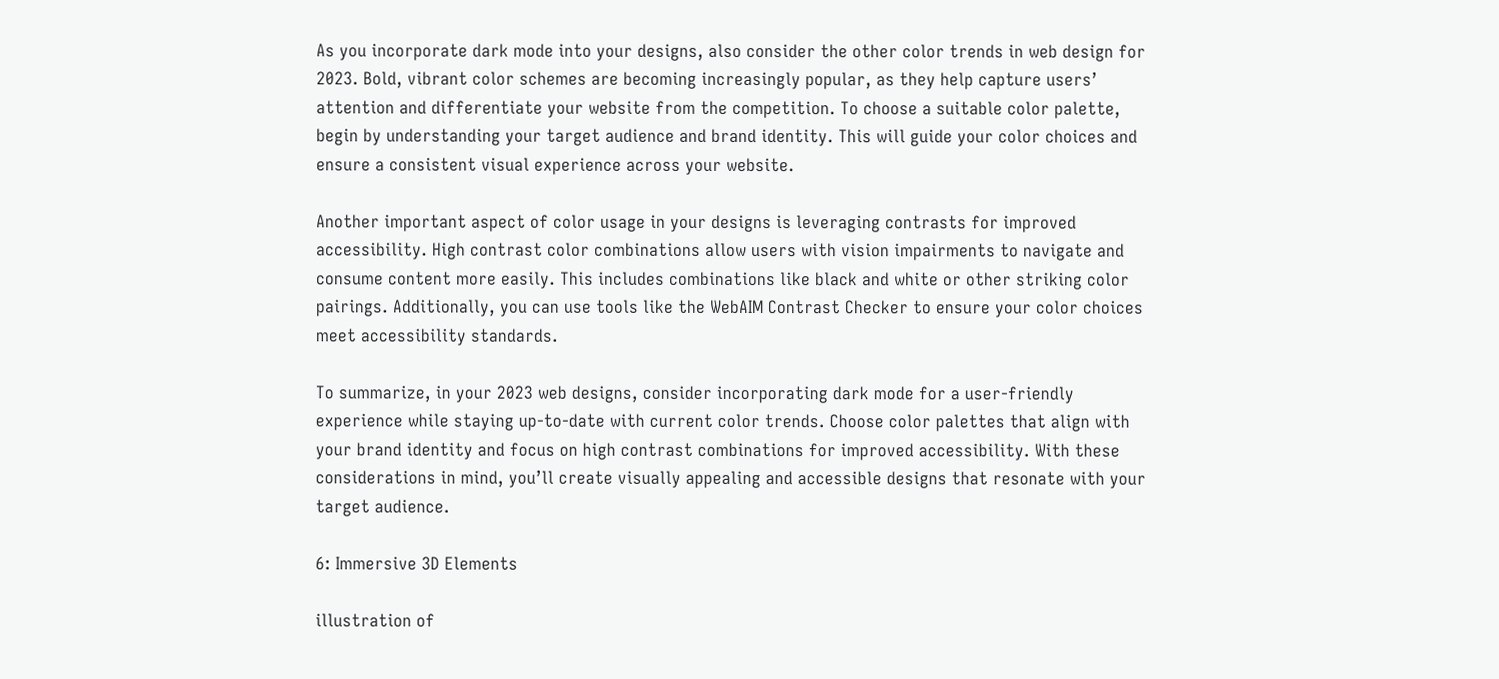As you incorporate dark mode into your designs, also consider the other color trends in web design for 2023. Bold, vibrant color schemes are becoming increasingly popular, as they help capture users’ attention and differentiate your website from the competition. To choose a suitable color palette, begin by understanding your target audience and brand identity. This will guide your color choices and ensure a consistent visual experience across your website.

Another important aspect of color usage in your designs is leveraging contrasts for improved accessibility. High contrast color combinations allow users with vision impairments to navigate and consume content more easily. This includes combinations like black and white or other striking color pairings. Additionally, you can use tools like the WebAIM Contrast Checker to ensure your color choices meet accessibility standards.

To summarize, in your 2023 web designs, consider incorporating dark mode for a user-friendly experience while staying up-to-date with current color trends. Choose color palettes that align with your brand identity and focus on high contrast combinations for improved accessibility. With these considerations in mind, you’ll create visually appealing and accessible designs that resonate with your target audience.

6: Immersive 3D Elements

illustration of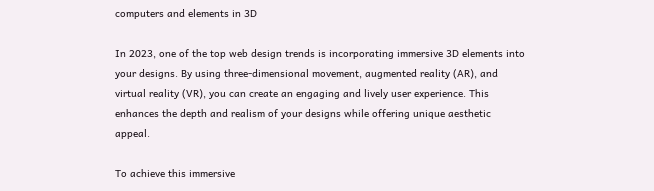computers and elements in 3D

In 2023, one of the top web design trends is incorporating immersive 3D elements into your designs. By using three-dimensional movement, augmented reality (AR), and virtual reality (VR), you can create an engaging and lively user experience. This enhances the depth and realism of your designs while offering unique aesthetic appeal.

To achieve this immersive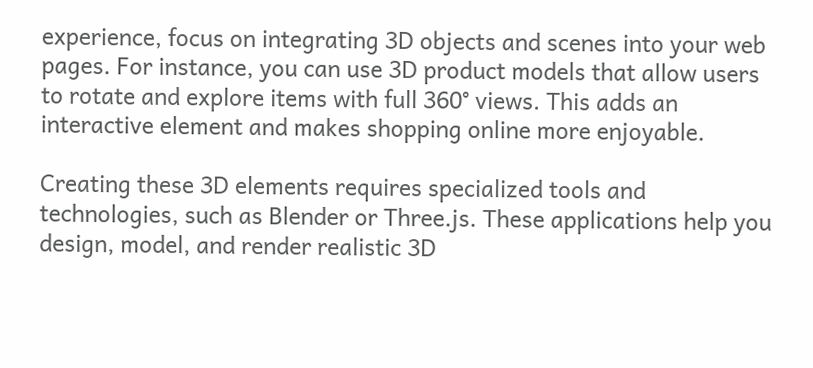experience, focus on integrating 3D objects and scenes into your web pages. For instance, you can use 3D product models that allow users to rotate and explore items with full 360° views. This adds an interactive element and makes shopping online more enjoyable.

Creating these 3D elements requires specialized tools and technologies, such as Blender or Three.js. These applications help you design, model, and render realistic 3D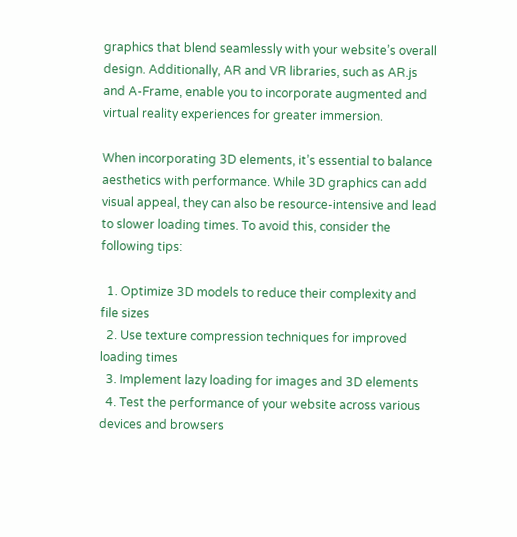graphics that blend seamlessly with your website’s overall design. Additionally, AR and VR libraries, such as AR.js and A-Frame, enable you to incorporate augmented and virtual reality experiences for greater immersion.

When incorporating 3D elements, it’s essential to balance aesthetics with performance. While 3D graphics can add visual appeal, they can also be resource-intensive and lead to slower loading times. To avoid this, consider the following tips:

  1. Optimize 3D models to reduce their complexity and file sizes
  2. Use texture compression techniques for improved loading times
  3. Implement lazy loading for images and 3D elements
  4. Test the performance of your website across various devices and browsers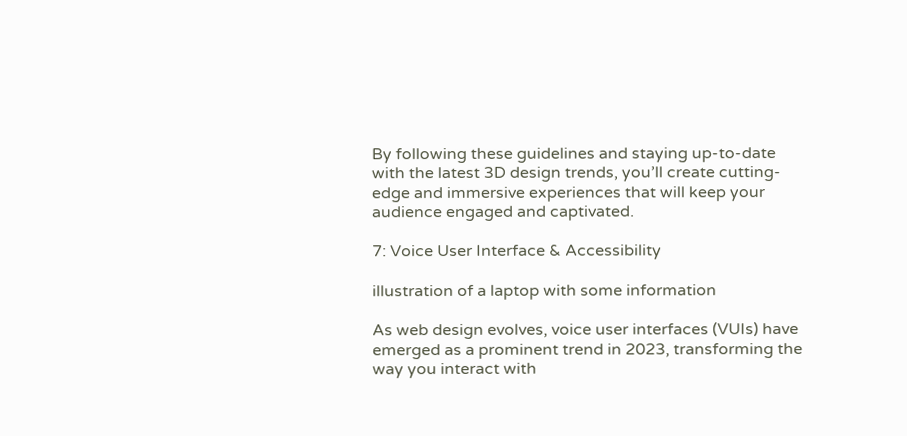By following these guidelines and staying up-to-date with the latest 3D design trends, you’ll create cutting-edge and immersive experiences that will keep your audience engaged and captivated.

7: Voice User Interface & Accessibility

illustration of a laptop with some information

As web design evolves, voice user interfaces (VUIs) have emerged as a prominent trend in 2023, transforming the way you interact with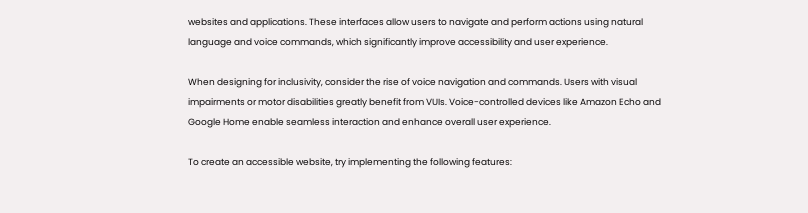websites and applications. These interfaces allow users to navigate and perform actions using natural language and voice commands, which significantly improve accessibility and user experience.

When designing for inclusivity, consider the rise of voice navigation and commands. Users with visual impairments or motor disabilities greatly benefit from VUIs. Voice-controlled devices like Amazon Echo and Google Home enable seamless interaction and enhance overall user experience.

To create an accessible website, try implementing the following features: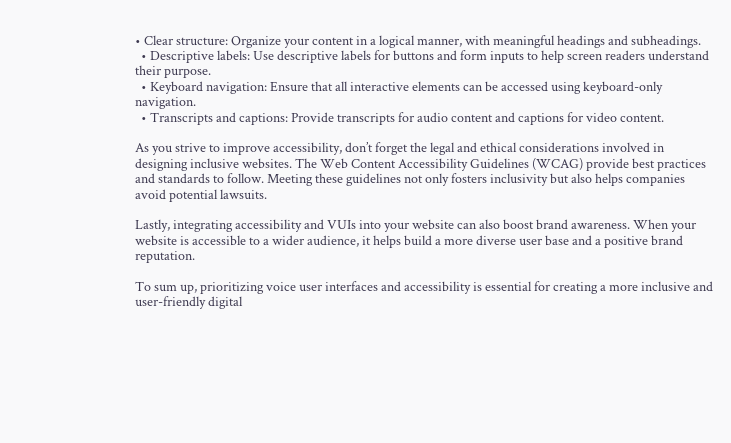• Clear structure: Organize your content in a logical manner, with meaningful headings and subheadings.
  • Descriptive labels: Use descriptive labels for buttons and form inputs to help screen readers understand their purpose.
  • Keyboard navigation: Ensure that all interactive elements can be accessed using keyboard-only navigation.
  • Transcripts and captions: Provide transcripts for audio content and captions for video content.

As you strive to improve accessibility, don’t forget the legal and ethical considerations involved in designing inclusive websites. The Web Content Accessibility Guidelines (WCAG) provide best practices and standards to follow. Meeting these guidelines not only fosters inclusivity but also helps companies avoid potential lawsuits.

Lastly, integrating accessibility and VUIs into your website can also boost brand awareness. When your website is accessible to a wider audience, it helps build a more diverse user base and a positive brand reputation.

To sum up, prioritizing voice user interfaces and accessibility is essential for creating a more inclusive and user-friendly digital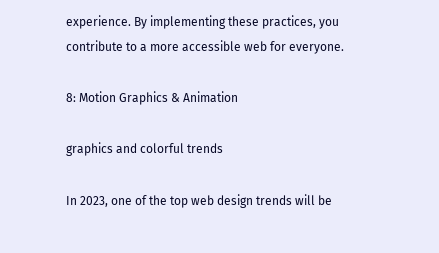experience. By implementing these practices, you contribute to a more accessible web for everyone.

8: Motion Graphics & Animation

graphics and colorful trends

In 2023, one of the top web design trends will be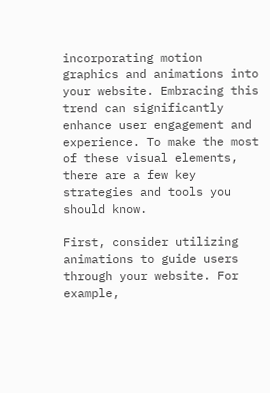incorporating motion graphics and animations into your website. Embracing this trend can significantly enhance user engagement and experience. To make the most of these visual elements, there are a few key strategies and tools you should know.

First, consider utilizing animations to guide users through your website. For example,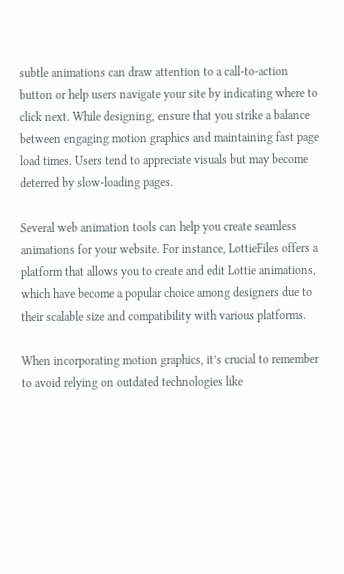subtle animations can draw attention to a call-to-action button or help users navigate your site by indicating where to click next. While designing, ensure that you strike a balance between engaging motion graphics and maintaining fast page load times. Users tend to appreciate visuals but may become deterred by slow-loading pages.

Several web animation tools can help you create seamless animations for your website. For instance, LottieFiles offers a platform that allows you to create and edit Lottie animations, which have become a popular choice among designers due to their scalable size and compatibility with various platforms.

When incorporating motion graphics, it’s crucial to remember to avoid relying on outdated technologies like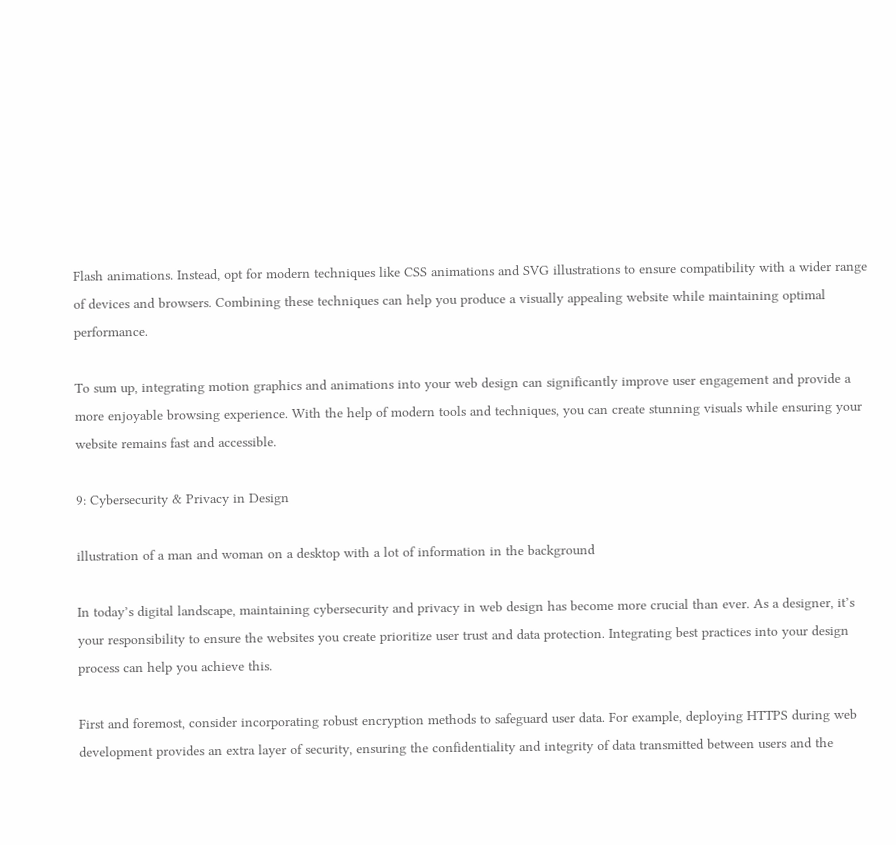Flash animations. Instead, opt for modern techniques like CSS animations and SVG illustrations to ensure compatibility with a wider range of devices and browsers. Combining these techniques can help you produce a visually appealing website while maintaining optimal performance.

To sum up, integrating motion graphics and animations into your web design can significantly improve user engagement and provide a more enjoyable browsing experience. With the help of modern tools and techniques, you can create stunning visuals while ensuring your website remains fast and accessible.

9: Cybersecurity & Privacy in Design

illustration of a man and woman on a desktop with a lot of information in the background

In today’s digital landscape, maintaining cybersecurity and privacy in web design has become more crucial than ever. As a designer, it’s your responsibility to ensure the websites you create prioritize user trust and data protection. Integrating best practices into your design process can help you achieve this.

First and foremost, consider incorporating robust encryption methods to safeguard user data. For example, deploying HTTPS during web development provides an extra layer of security, ensuring the confidentiality and integrity of data transmitted between users and the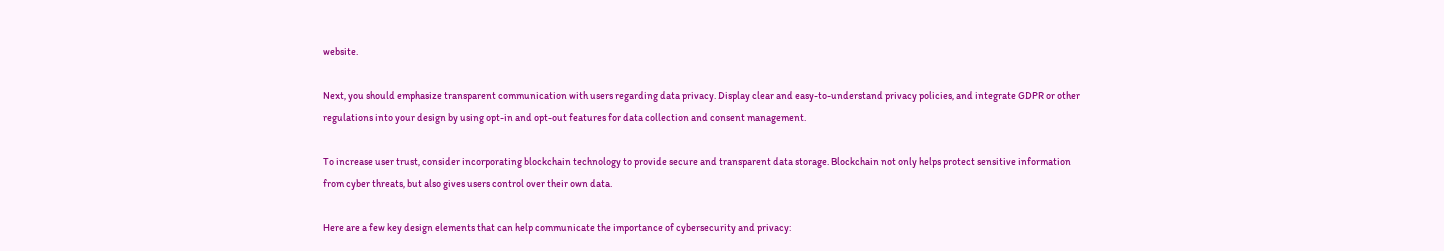website.

Next, you should emphasize transparent communication with users regarding data privacy. Display clear and easy-to-understand privacy policies, and integrate GDPR or other regulations into your design by using opt-in and opt-out features for data collection and consent management.

To increase user trust, consider incorporating blockchain technology to provide secure and transparent data storage. Blockchain not only helps protect sensitive information from cyber threats, but also gives users control over their own data.

Here are a few key design elements that can help communicate the importance of cybersecurity and privacy: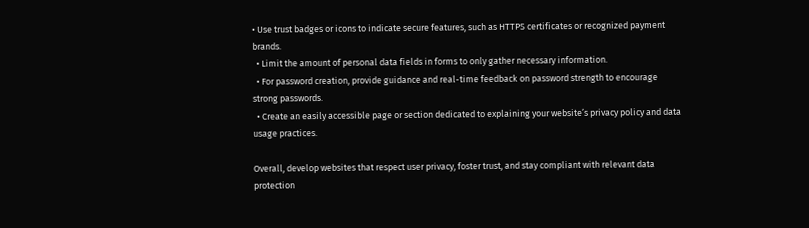• Use trust badges or icons to indicate secure features, such as HTTPS certificates or recognized payment brands.
  • Limit the amount of personal data fields in forms to only gather necessary information.
  • For password creation, provide guidance and real-time feedback on password strength to encourage strong passwords.
  • Create an easily accessible page or section dedicated to explaining your website’s privacy policy and data usage practices.

Overall, develop websites that respect user privacy, foster trust, and stay compliant with relevant data protection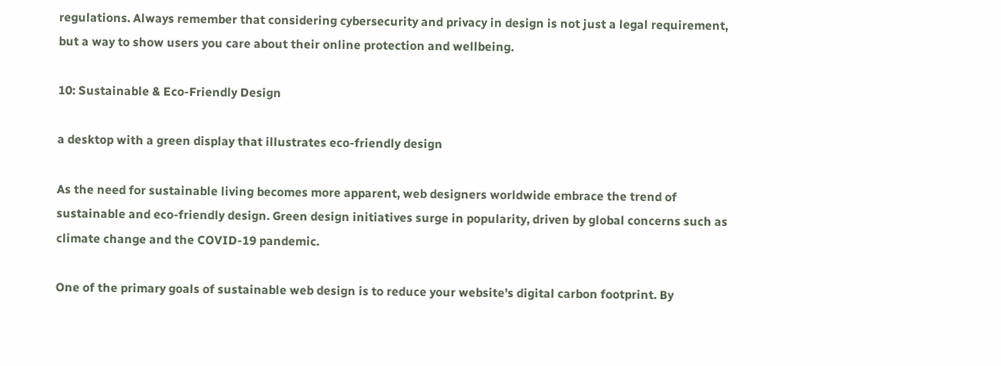regulations. Always remember that considering cybersecurity and privacy in design is not just a legal requirement, but a way to show users you care about their online protection and wellbeing.

10: Sustainable & Eco-Friendly Design

a desktop with a green display that illustrates eco-friendly design

As the need for sustainable living becomes more apparent, web designers worldwide embrace the trend of sustainable and eco-friendly design. Green design initiatives surge in popularity, driven by global concerns such as climate change and the COVID-19 pandemic.

One of the primary goals of sustainable web design is to reduce your website’s digital carbon footprint. By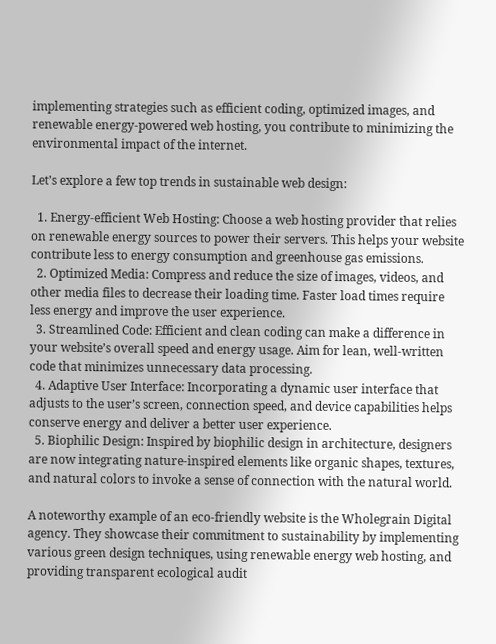implementing strategies such as efficient coding, optimized images, and renewable energy-powered web hosting, you contribute to minimizing the environmental impact of the internet.

Let’s explore a few top trends in sustainable web design:

  1. Energy-efficient Web Hosting: Choose a web hosting provider that relies on renewable energy sources to power their servers. This helps your website contribute less to energy consumption and greenhouse gas emissions.
  2. Optimized Media: Compress and reduce the size of images, videos, and other media files to decrease their loading time. Faster load times require less energy and improve the user experience.
  3. Streamlined Code: Efficient and clean coding can make a difference in your website’s overall speed and energy usage. Aim for lean, well-written code that minimizes unnecessary data processing.
  4. Adaptive User Interface: Incorporating a dynamic user interface that adjusts to the user’s screen, connection speed, and device capabilities helps conserve energy and deliver a better user experience.
  5. Biophilic Design: Inspired by biophilic design in architecture, designers are now integrating nature-inspired elements like organic shapes, textures, and natural colors to invoke a sense of connection with the natural world.

A noteworthy example of an eco-friendly website is the Wholegrain Digital agency. They showcase their commitment to sustainability by implementing various green design techniques, using renewable energy web hosting, and providing transparent ecological audit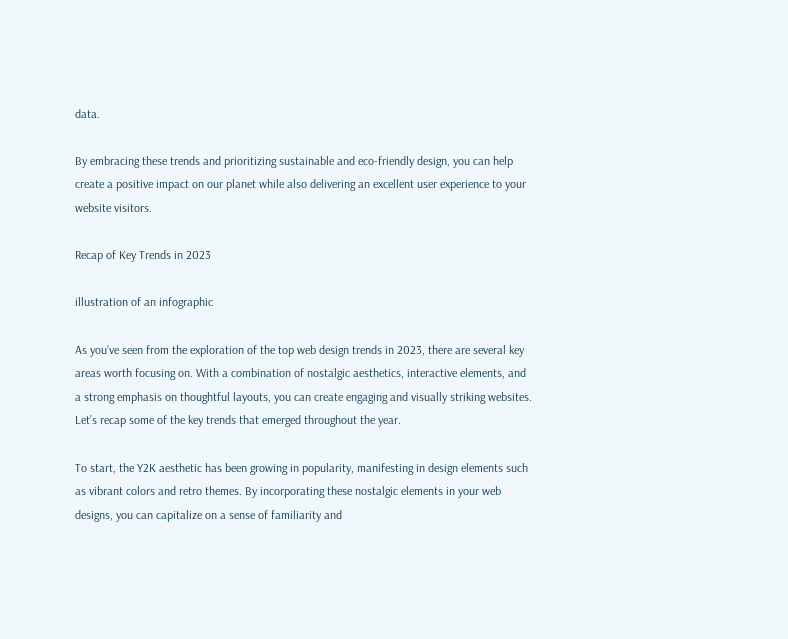data.

By embracing these trends and prioritizing sustainable and eco-friendly design, you can help create a positive impact on our planet while also delivering an excellent user experience to your website visitors.

Recap of Key Trends in 2023

illustration of an infographic

As you’ve seen from the exploration of the top web design trends in 2023, there are several key areas worth focusing on. With a combination of nostalgic aesthetics, interactive elements, and a strong emphasis on thoughtful layouts, you can create engaging and visually striking websites. Let’s recap some of the key trends that emerged throughout the year.

To start, the Y2K aesthetic has been growing in popularity, manifesting in design elements such as vibrant colors and retro themes. By incorporating these nostalgic elements in your web designs, you can capitalize on a sense of familiarity and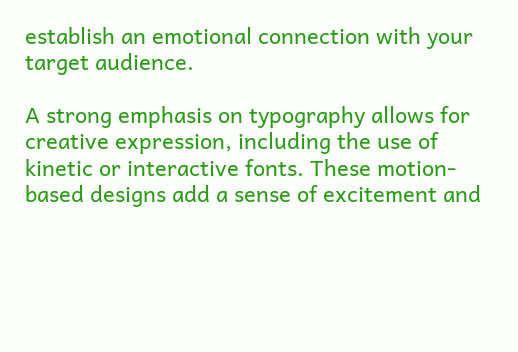establish an emotional connection with your target audience.

A strong emphasis on typography allows for creative expression, including the use of kinetic or interactive fonts. These motion-based designs add a sense of excitement and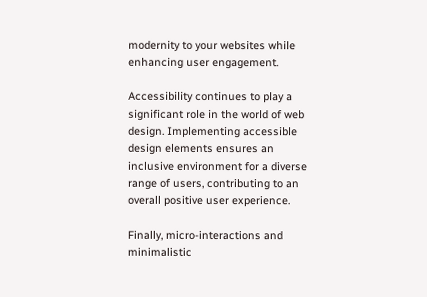modernity to your websites while enhancing user engagement.

Accessibility continues to play a significant role in the world of web design. Implementing accessible design elements ensures an inclusive environment for a diverse range of users, contributing to an overall positive user experience.

Finally, micro-interactions and minimalistic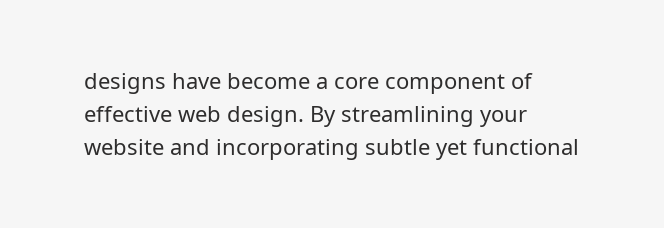designs have become a core component of effective web design. By streamlining your website and incorporating subtle yet functional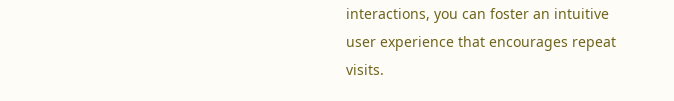interactions, you can foster an intuitive user experience that encourages repeat visits.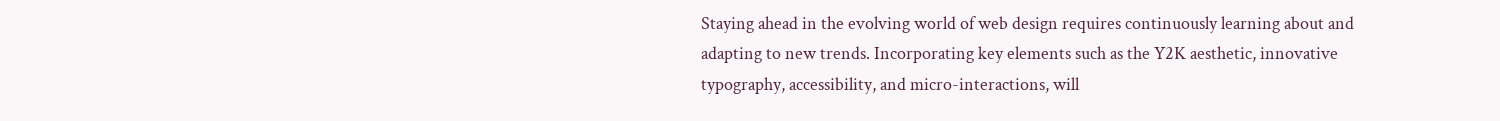Staying ahead in the evolving world of web design requires continuously learning about and adapting to new trends. Incorporating key elements such as the Y2K aesthetic, innovative typography, accessibility, and micro-interactions, will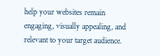help your websites remain engaging, visually appealing, and relevant to your target audience.